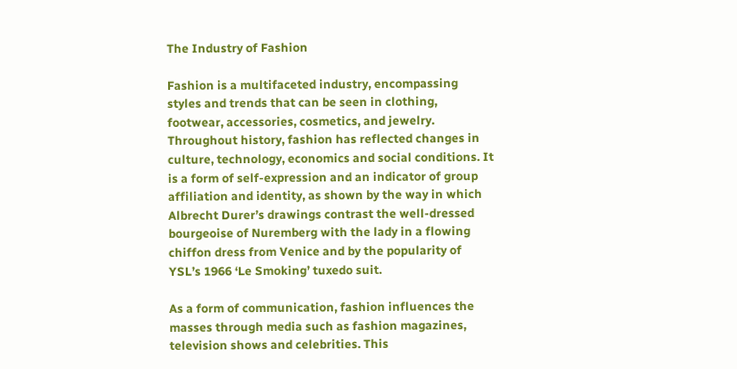The Industry of Fashion

Fashion is a multifaceted industry, encompassing styles and trends that can be seen in clothing, footwear, accessories, cosmetics, and jewelry. Throughout history, fashion has reflected changes in culture, technology, economics and social conditions. It is a form of self-expression and an indicator of group affiliation and identity, as shown by the way in which Albrecht Durer’s drawings contrast the well-dressed bourgeoise of Nuremberg with the lady in a flowing chiffon dress from Venice and by the popularity of YSL’s 1966 ‘Le Smoking’ tuxedo suit.

As a form of communication, fashion influences the masses through media such as fashion magazines, television shows and celebrities. This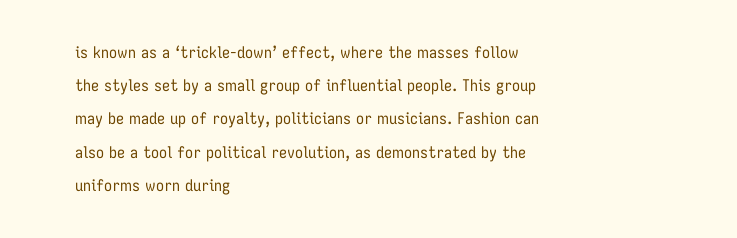is known as a ‘trickle-down’ effect, where the masses follow the styles set by a small group of influential people. This group may be made up of royalty, politicians or musicians. Fashion can also be a tool for political revolution, as demonstrated by the uniforms worn during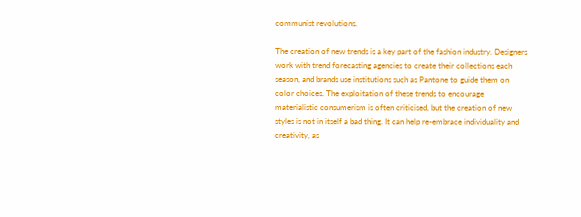communist revolutions.

The creation of new trends is a key part of the fashion industry. Designers work with trend forecasting agencies to create their collections each season, and brands use institutions such as Pantone to guide them on color choices. The exploitation of these trends to encourage materialistic consumerism is often criticised, but the creation of new styles is not in itself a bad thing. It can help re-embrace individuality and creativity, as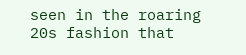seen in the roaring 20s fashion that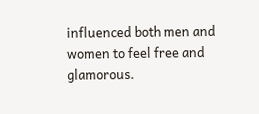influenced both men and women to feel free and glamorous.